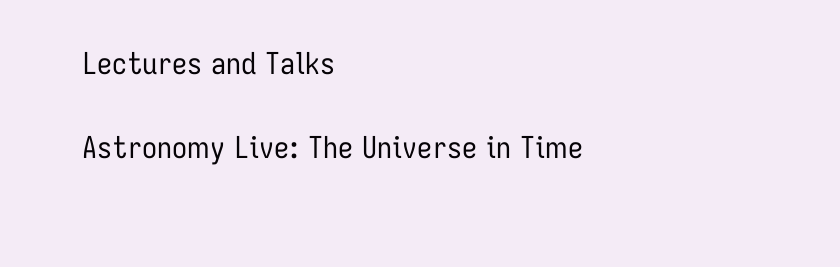Lectures and Talks

Astronomy Live: The Universe in Time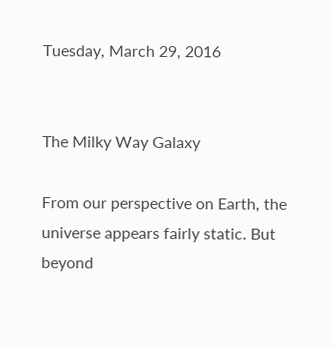Tuesday, March 29, 2016


The Milky Way Galaxy

From our perspective on Earth, the universe appears fairly static. But beyond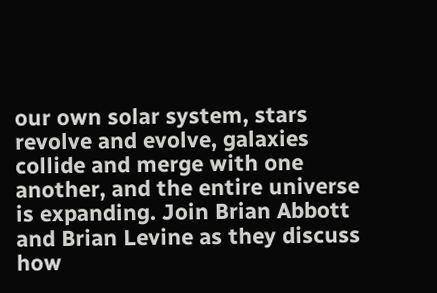our own solar system, stars revolve and evolve, galaxies collide and merge with one another, and the entire universe is expanding. Join Brian Abbott and Brian Levine as they discuss how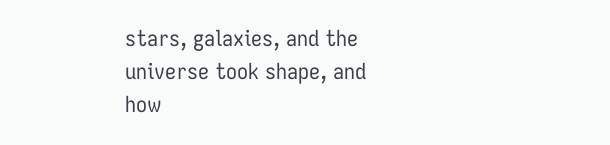stars, galaxies, and the universe took shape, and how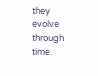they evolve through time.